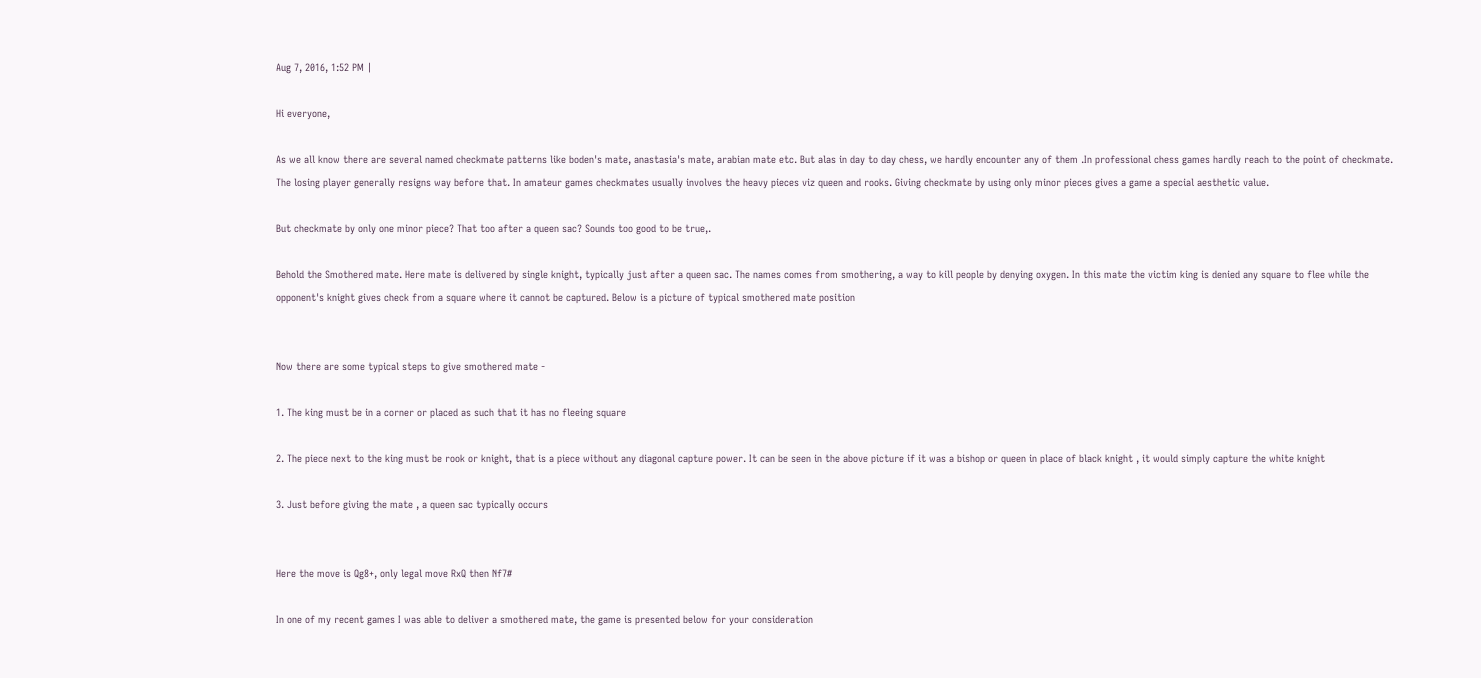Aug 7, 2016, 1:52 PM |

Hi everyone,

As we all know there are several named checkmate patterns like boden's mate, anastasia's mate, arabian mate etc. But alas in day to day chess, we hardly encounter any of them .In professional chess games hardly reach to the point of checkmate. The losing player generally resigns way before that. In amateur games checkmates usually involves the heavy pieces viz queen and rooks. Giving checkmate by using only minor pieces gives a game a special aesthetic value.

But checkmate by only one minor piece? That too after a queen sac? Sounds too good to be true,.

Behold the Smothered mate. Here mate is delivered by single knight, typically just after a queen sac. The names comes from smothering, a way to kill people by denying oxygen. In this mate the victim king is denied any square to flee while the opponent's knight gives check from a square where it cannot be captured. Below is a picture of typical smothered mate position


Now there are some typical steps to give smothered mate -

1. The king must be in a corner or placed as such that it has no fleeing square

2. The piece next to the king must be rook or knight, that is a piece without any diagonal capture power. It can be seen in the above picture if it was a bishop or queen in place of black knight , it would simply capture the white knight

3. Just before giving the mate , a queen sac typically occurs


Here the move is Qg8+, only legal move RxQ then Nf7#

In one of my recent games I was able to deliver a smothered mate, the game is presented below for your consideration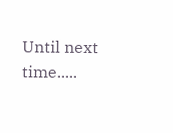Until next time.....